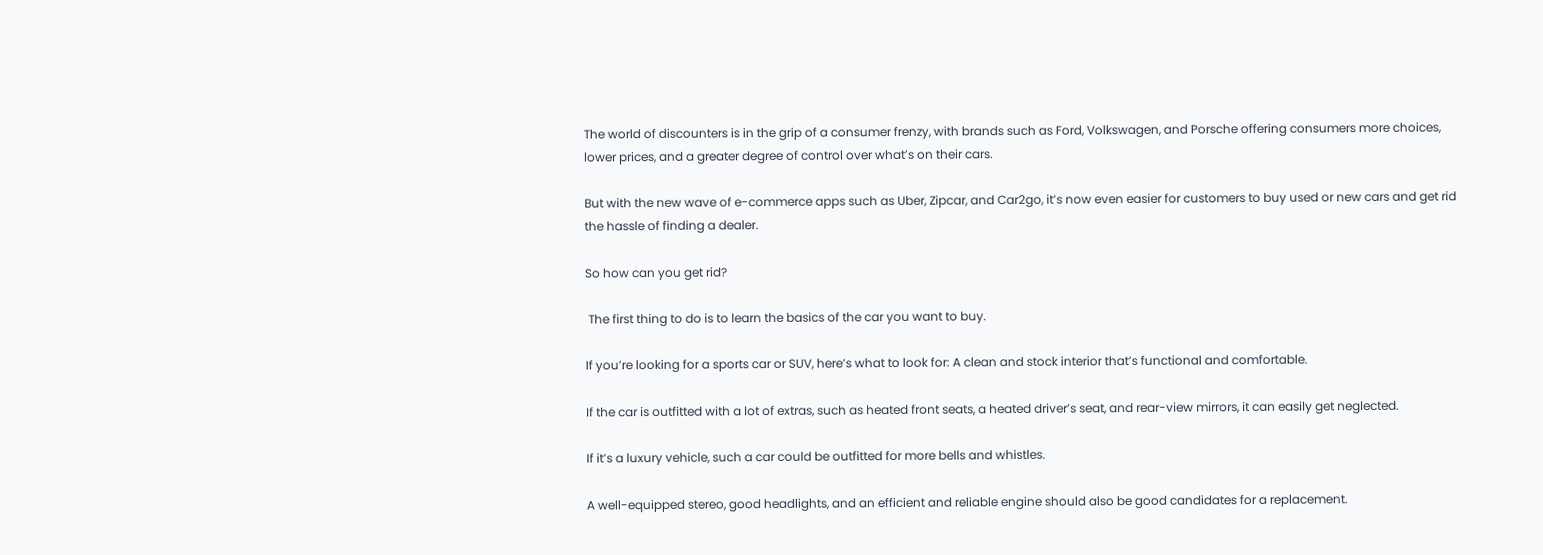The world of discounters is in the grip of a consumer frenzy, with brands such as Ford, Volkswagen, and Porsche offering consumers more choices, lower prices, and a greater degree of control over what’s on their cars.

But with the new wave of e-commerce apps such as Uber, Zipcar, and Car2go, it’s now even easier for customers to buy used or new cars and get rid the hassle of finding a dealer.

So how can you get rid?

 The first thing to do is to learn the basics of the car you want to buy.

If you’re looking for a sports car or SUV, here’s what to look for: A clean and stock interior that’s functional and comfortable.

If the car is outfitted with a lot of extras, such as heated front seats, a heated driver’s seat, and rear-view mirrors, it can easily get neglected.

If it’s a luxury vehicle, such a car could be outfitted for more bells and whistles.

A well-equipped stereo, good headlights, and an efficient and reliable engine should also be good candidates for a replacement.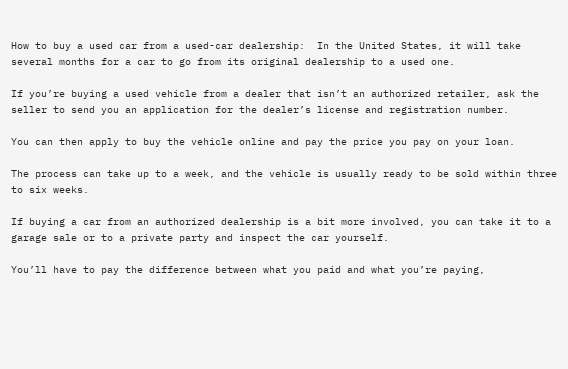How to buy a used car from a used-car dealership:  In the United States, it will take several months for a car to go from its original dealership to a used one.

If you’re buying a used vehicle from a dealer that isn’t an authorized retailer, ask the seller to send you an application for the dealer’s license and registration number.

You can then apply to buy the vehicle online and pay the price you pay on your loan.

The process can take up to a week, and the vehicle is usually ready to be sold within three to six weeks.

If buying a car from an authorized dealership is a bit more involved, you can take it to a garage sale or to a private party and inspect the car yourself.

You’ll have to pay the difference between what you paid and what you’re paying,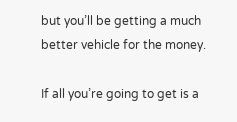but you’ll be getting a much better vehicle for the money.

If all you’re going to get is a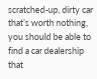scratched-up, dirty car that’s worth nothing, you should be able to find a car dealership that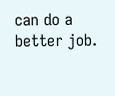can do a better job.